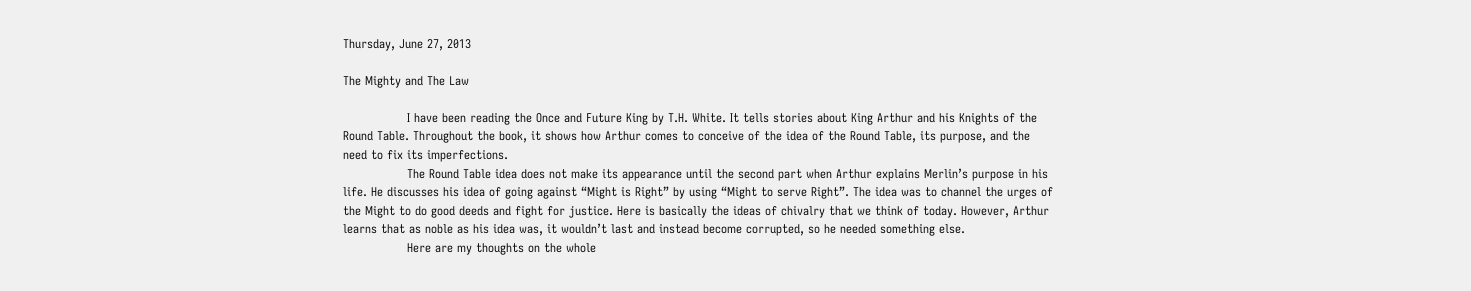Thursday, June 27, 2013

The Mighty and The Law

                I have been reading the Once and Future King by T.H. White. It tells stories about King Arthur and his Knights of the Round Table. Throughout the book, it shows how Arthur comes to conceive of the idea of the Round Table, its purpose, and the need to fix its imperfections.
                The Round Table idea does not make its appearance until the second part when Arthur explains Merlin’s purpose in his life. He discusses his idea of going against “Might is Right” by using “Might to serve Right”. The idea was to channel the urges of the Might to do good deeds and fight for justice. Here is basically the ideas of chivalry that we think of today. However, Arthur learns that as noble as his idea was, it wouldn’t last and instead become corrupted, so he needed something else.
                Here are my thoughts on the whole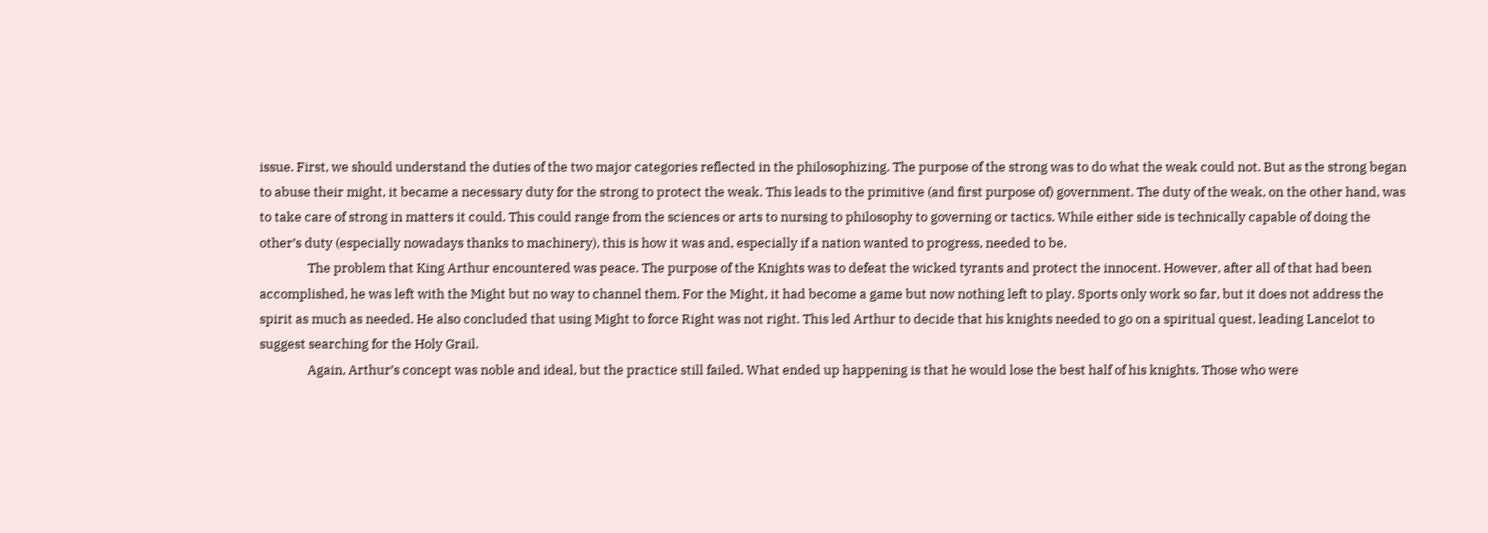issue. First, we should understand the duties of the two major categories reflected in the philosophizing. The purpose of the strong was to do what the weak could not. But as the strong began to abuse their might, it became a necessary duty for the strong to protect the weak. This leads to the primitive (and first purpose of) government. The duty of the weak, on the other hand, was to take care of strong in matters it could. This could range from the sciences or arts to nursing to philosophy to governing or tactics. While either side is technically capable of doing the other’s duty (especially nowadays thanks to machinery), this is how it was and, especially if a nation wanted to progress, needed to be.
                The problem that King Arthur encountered was peace. The purpose of the Knights was to defeat the wicked tyrants and protect the innocent. However, after all of that had been accomplished, he was left with the Might but no way to channel them. For the Might, it had become a game but now nothing left to play. Sports only work so far, but it does not address the spirit as much as needed. He also concluded that using Might to force Right was not right. This led Arthur to decide that his knights needed to go on a spiritual quest, leading Lancelot to suggest searching for the Holy Grail.
                Again, Arthur’s concept was noble and ideal, but the practice still failed. What ended up happening is that he would lose the best half of his knights. Those who were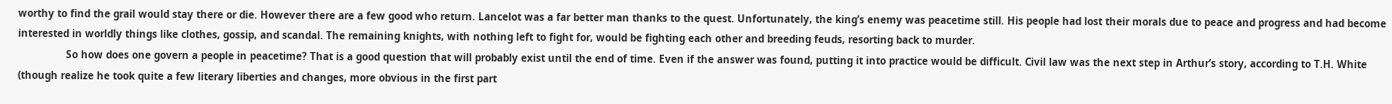worthy to find the grail would stay there or die. However there are a few good who return. Lancelot was a far better man thanks to the quest. Unfortunately, the king’s enemy was peacetime still. His people had lost their morals due to peace and progress and had become interested in worldly things like clothes, gossip, and scandal. The remaining knights, with nothing left to fight for, would be fighting each other and breeding feuds, resorting back to murder.
                So how does one govern a people in peacetime? That is a good question that will probably exist until the end of time. Even if the answer was found, putting it into practice would be difficult. Civil law was the next step in Arthur’s story, according to T.H. White (though realize he took quite a few literary liberties and changes, more obvious in the first part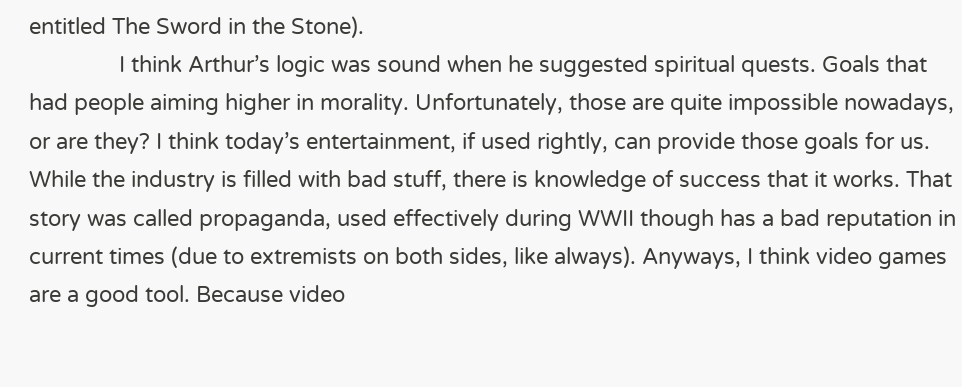entitled The Sword in the Stone).
               I think Arthur’s logic was sound when he suggested spiritual quests. Goals that had people aiming higher in morality. Unfortunately, those are quite impossible nowadays, or are they? I think today’s entertainment, if used rightly, can provide those goals for us. While the industry is filled with bad stuff, there is knowledge of success that it works. That story was called propaganda, used effectively during WWII though has a bad reputation in current times (due to extremists on both sides, like always). Anyways, I think video games are a good tool. Because video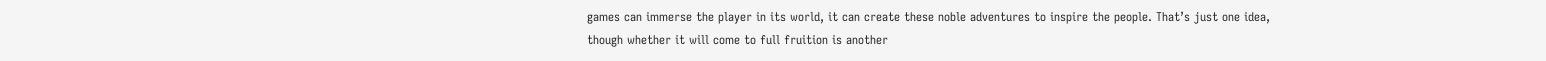games can immerse the player in its world, it can create these noble adventures to inspire the people. That’s just one idea, though whether it will come to full fruition is another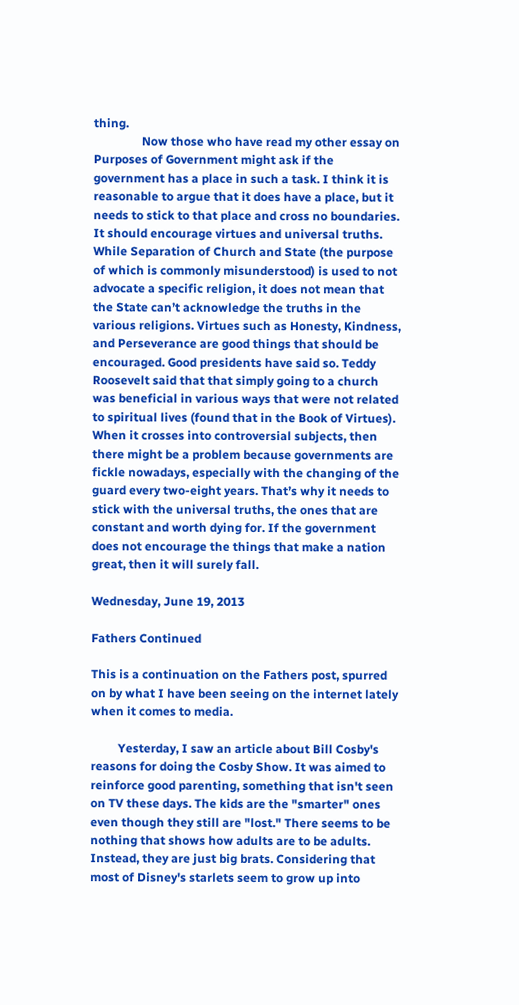thing.
                Now those who have read my other essay on Purposes of Government might ask if the government has a place in such a task. I think it is reasonable to argue that it does have a place, but it needs to stick to that place and cross no boundaries. It should encourage virtues and universal truths. While Separation of Church and State (the purpose of which is commonly misunderstood) is used to not advocate a specific religion, it does not mean that the State can’t acknowledge the truths in the various religions. Virtues such as Honesty, Kindness, and Perseverance are good things that should be encouraged. Good presidents have said so. Teddy Roosevelt said that that simply going to a church was beneficial in various ways that were not related to spiritual lives (found that in the Book of Virtues). When it crosses into controversial subjects, then there might be a problem because governments are fickle nowadays, especially with the changing of the guard every two-eight years. That’s why it needs to stick with the universal truths, the ones that are constant and worth dying for. If the government does not encourage the things that make a nation great, then it will surely fall.

Wednesday, June 19, 2013

Fathers Continued

This is a continuation on the Fathers post, spurred on by what I have been seeing on the internet lately when it comes to media.

         Yesterday, I saw an article about Bill Cosby's reasons for doing the Cosby Show. It was aimed to reinforce good parenting, something that isn't seen on TV these days. The kids are the "smarter" ones even though they still are "lost." There seems to be nothing that shows how adults are to be adults. Instead, they are just big brats. Considering that most of Disney's starlets seem to grow up into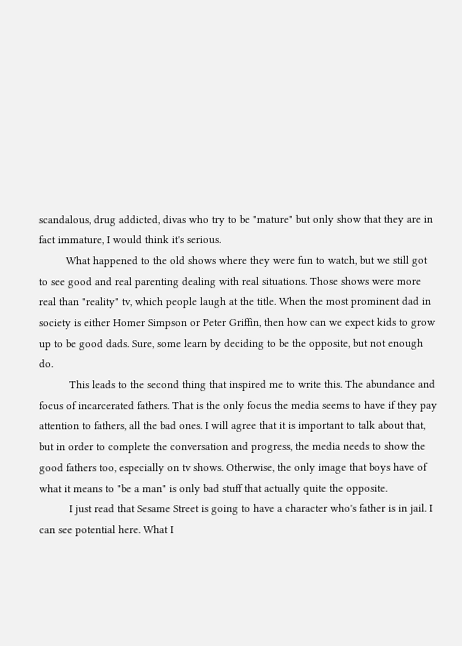scandalous, drug addicted, divas who try to be "mature" but only show that they are in fact immature, I would think it's serious.
         What happened to the old shows where they were fun to watch, but we still got to see good and real parenting dealing with real situations. Those shows were more real than "reality" tv, which people laugh at the title. When the most prominent dad in society is either Homer Simpson or Peter Griffin, then how can we expect kids to grow up to be good dads. Sure, some learn by deciding to be the opposite, but not enough do.
          This leads to the second thing that inspired me to write this. The abundance and focus of incarcerated fathers. That is the only focus the media seems to have if they pay attention to fathers, all the bad ones. I will agree that it is important to talk about that, but in order to complete the conversation and progress, the media needs to show the good fathers too, especially on tv shows. Otherwise, the only image that boys have of what it means to "be a man" is only bad stuff that actually quite the opposite.
          I just read that Sesame Street is going to have a character who's father is in jail. I can see potential here. What I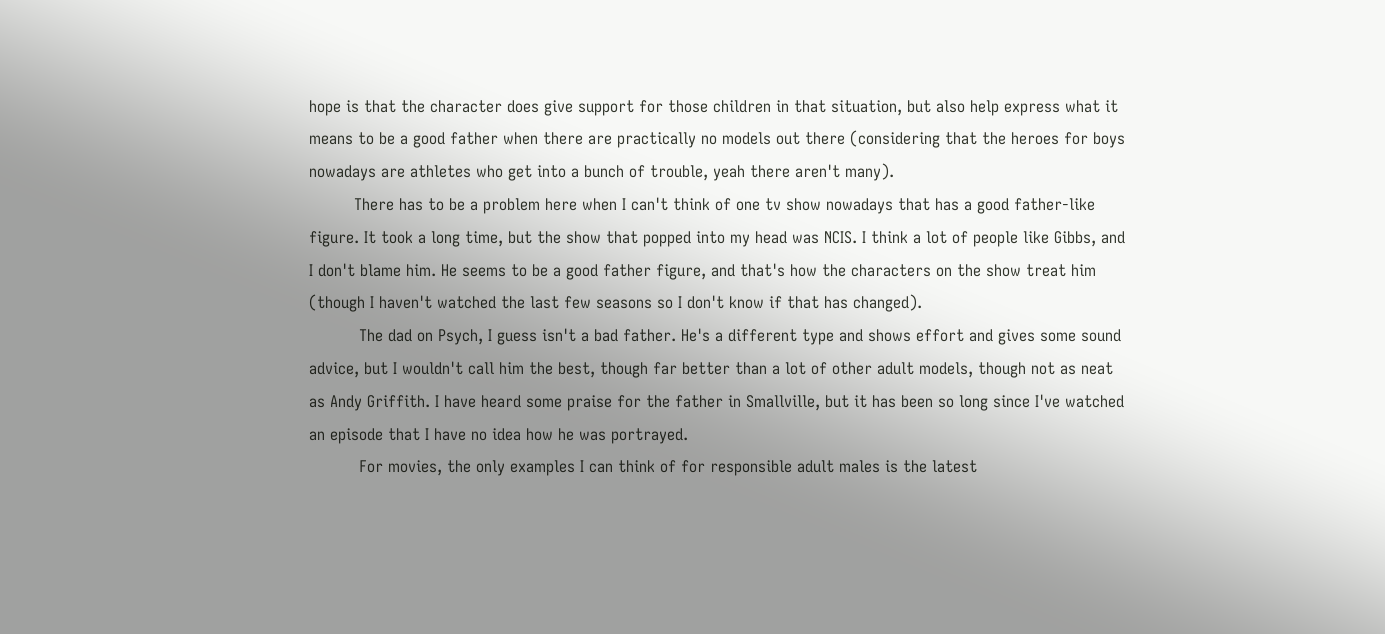hope is that the character does give support for those children in that situation, but also help express what it means to be a good father when there are practically no models out there (considering that the heroes for boys nowadays are athletes who get into a bunch of trouble, yeah there aren't many).
         There has to be a problem here when I can't think of one tv show nowadays that has a good father-like figure. It took a long time, but the show that popped into my head was NCIS. I think a lot of people like Gibbs, and I don't blame him. He seems to be a good father figure, and that's how the characters on the show treat him (though I haven't watched the last few seasons so I don't know if that has changed).
          The dad on Psych, I guess isn't a bad father. He's a different type and shows effort and gives some sound advice, but I wouldn't call him the best, though far better than a lot of other adult models, though not as neat as Andy Griffith. I have heard some praise for the father in Smallville, but it has been so long since I've watched an episode that I have no idea how he was portrayed.
          For movies, the only examples I can think of for responsible adult males is the latest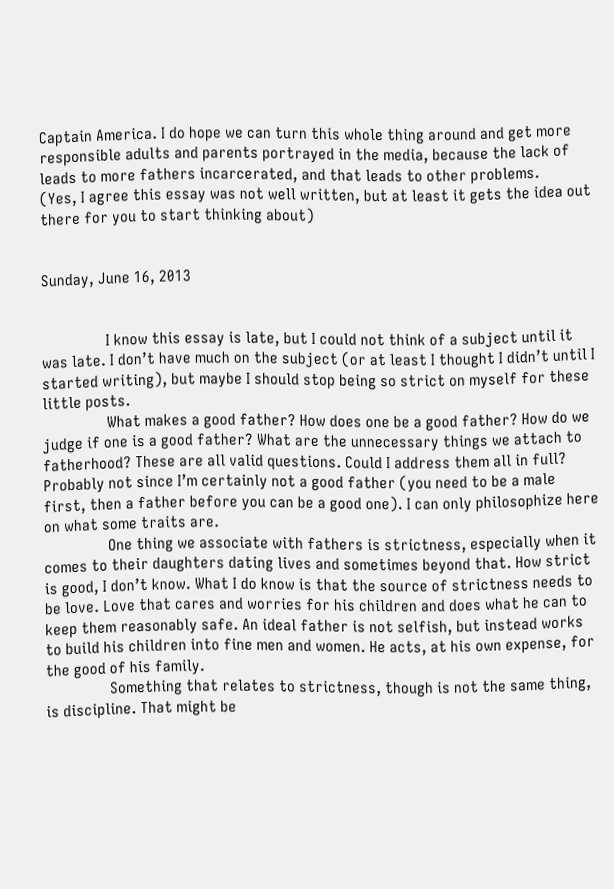Captain America. I do hope we can turn this whole thing around and get more responsible adults and parents portrayed in the media, because the lack of leads to more fathers incarcerated, and that leads to other problems.
(Yes, I agree this essay was not well written, but at least it gets the idea out there for you to start thinking about)


Sunday, June 16, 2013


                I know this essay is late, but I could not think of a subject until it was late. I don’t have much on the subject (or at least I thought I didn’t until I started writing), but maybe I should stop being so strict on myself for these little posts.
                What makes a good father? How does one be a good father? How do we judge if one is a good father? What are the unnecessary things we attach to fatherhood? These are all valid questions. Could I address them all in full? Probably not since I’m certainly not a good father (you need to be a male first, then a father before you can be a good one). I can only philosophize here on what some traits are.
                One thing we associate with fathers is strictness, especially when it comes to their daughters dating lives and sometimes beyond that. How strict is good, I don’t know. What I do know is that the source of strictness needs to be love. Love that cares and worries for his children and does what he can to keep them reasonably safe. An ideal father is not selfish, but instead works to build his children into fine men and women. He acts, at his own expense, for the good of his family.
                Something that relates to strictness, though is not the same thing, is discipline. That might be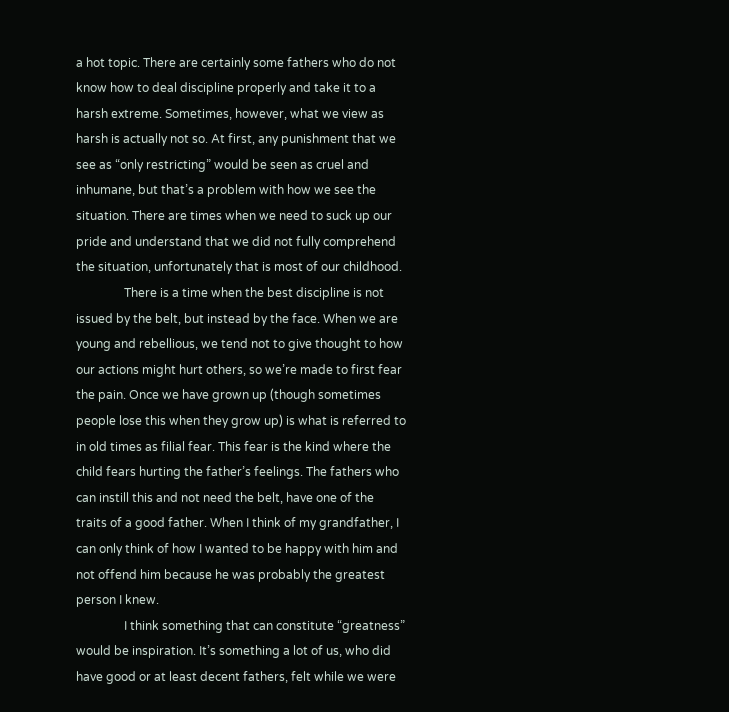a hot topic. There are certainly some fathers who do not know how to deal discipline properly and take it to a harsh extreme. Sometimes, however, what we view as harsh is actually not so. At first, any punishment that we see as “only restricting” would be seen as cruel and inhumane, but that’s a problem with how we see the situation. There are times when we need to suck up our pride and understand that we did not fully comprehend the situation, unfortunately that is most of our childhood.
                There is a time when the best discipline is not issued by the belt, but instead by the face. When we are young and rebellious, we tend not to give thought to how our actions might hurt others, so we’re made to first fear the pain. Once we have grown up (though sometimes people lose this when they grow up) is what is referred to in old times as filial fear. This fear is the kind where the child fears hurting the father’s feelings. The fathers who can instill this and not need the belt, have one of the traits of a good father. When I think of my grandfather, I can only think of how I wanted to be happy with him and not offend him because he was probably the greatest person I knew.
                I think something that can constitute “greatness” would be inspiration. It’s something a lot of us, who did have good or at least decent fathers, felt while we were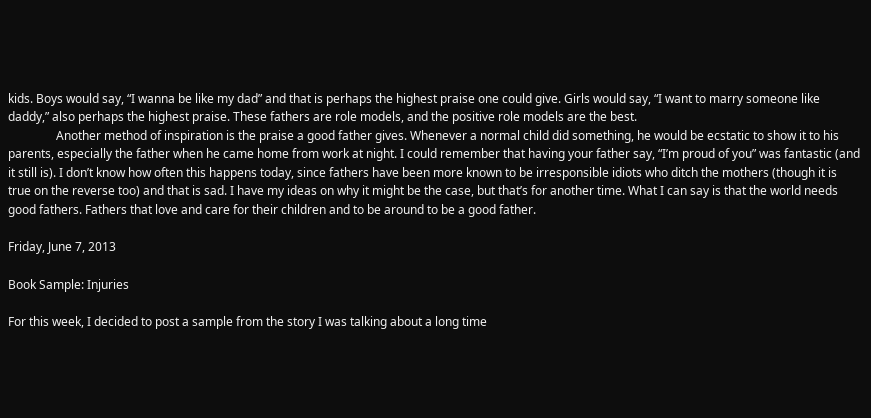kids. Boys would say, “I wanna be like my dad” and that is perhaps the highest praise one could give. Girls would say, “I want to marry someone like daddy,” also perhaps the highest praise. These fathers are role models, and the positive role models are the best.
                Another method of inspiration is the praise a good father gives. Whenever a normal child did something, he would be ecstatic to show it to his parents, especially the father when he came home from work at night. I could remember that having your father say, “I’m proud of you” was fantastic (and it still is). I don’t know how often this happens today, since fathers have been more known to be irresponsible idiots who ditch the mothers (though it is true on the reverse too) and that is sad. I have my ideas on why it might be the case, but that’s for another time. What I can say is that the world needs good fathers. Fathers that love and care for their children and to be around to be a good father.

Friday, June 7, 2013

Book Sample: Injuries

For this week, I decided to post a sample from the story I was talking about a long time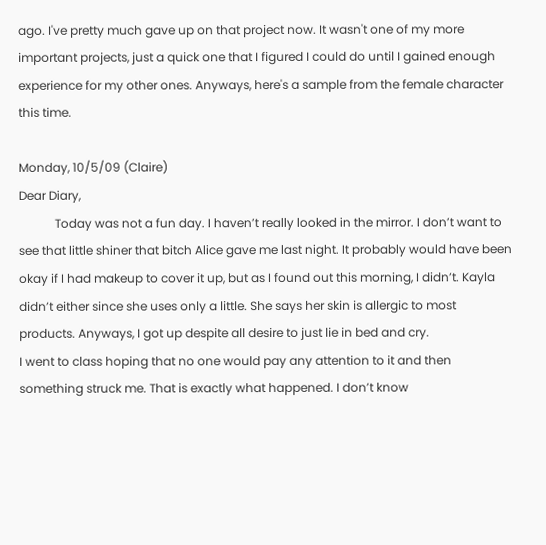ago. I've pretty much gave up on that project now. It wasn't one of my more important projects, just a quick one that I figured I could do until I gained enough experience for my other ones. Anyways, here's a sample from the female character this time.

Monday, 10/5/09 (Claire)
Dear Diary,
            Today was not a fun day. I haven’t really looked in the mirror. I don’t want to see that little shiner that bitch Alice gave me last night. It probably would have been okay if I had makeup to cover it up, but as I found out this morning, I didn’t. Kayla didn’t either since she uses only a little. She says her skin is allergic to most products. Anyways, I got up despite all desire to just lie in bed and cry.
I went to class hoping that no one would pay any attention to it and then something struck me. That is exactly what happened. I don’t know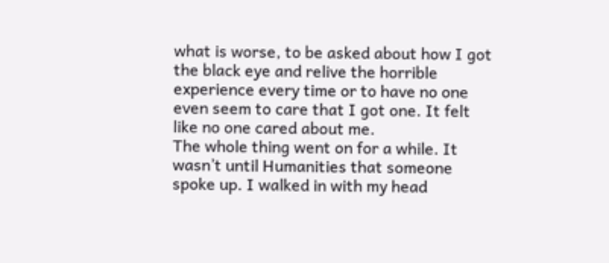what is worse, to be asked about how I got the black eye and relive the horrible experience every time or to have no one even seem to care that I got one. It felt like no one cared about me.
The whole thing went on for a while. It wasn’t until Humanities that someone spoke up. I walked in with my head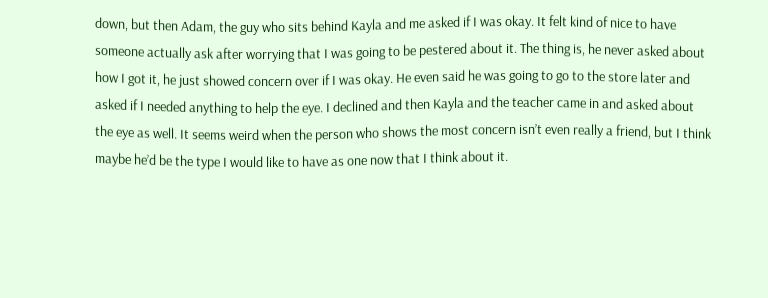down, but then Adam, the guy who sits behind Kayla and me asked if I was okay. It felt kind of nice to have someone actually ask after worrying that I was going to be pestered about it. The thing is, he never asked about how I got it, he just showed concern over if I was okay. He even said he was going to go to the store later and asked if I needed anything to help the eye. I declined and then Kayla and the teacher came in and asked about the eye as well. It seems weird when the person who shows the most concern isn’t even really a friend, but I think maybe he’d be the type I would like to have as one now that I think about it.